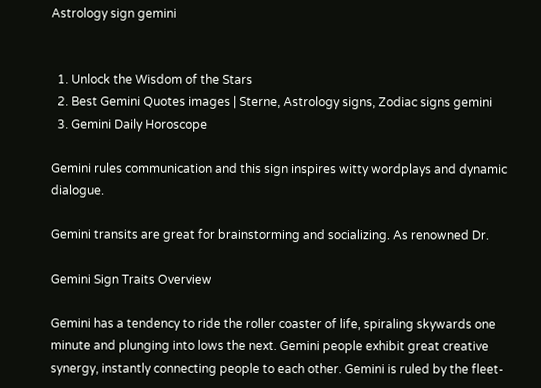Astrology sign gemini


  1. Unlock the Wisdom of the Stars
  2. Best Gemini Quotes images | Sterne, Astrology signs, Zodiac signs gemini
  3. Gemini Daily Horoscope

Gemini rules communication and this sign inspires witty wordplays and dynamic dialogue.

Gemini transits are great for brainstorming and socializing. As renowned Dr.

Gemini Sign Traits Overview

Gemini has a tendency to ride the roller coaster of life, spiraling skywards one minute and plunging into lows the next. Gemini people exhibit great creative synergy, instantly connecting people to each other. Gemini is ruled by the fleet-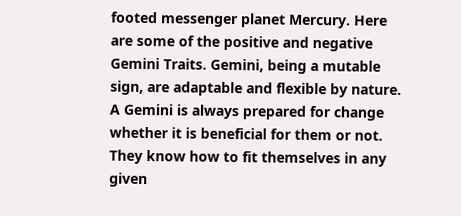footed messenger planet Mercury. Here are some of the positive and negative Gemini Traits. Gemini, being a mutable sign, are adaptable and flexible by nature. A Gemini is always prepared for change whether it is beneficial for them or not. They know how to fit themselves in any given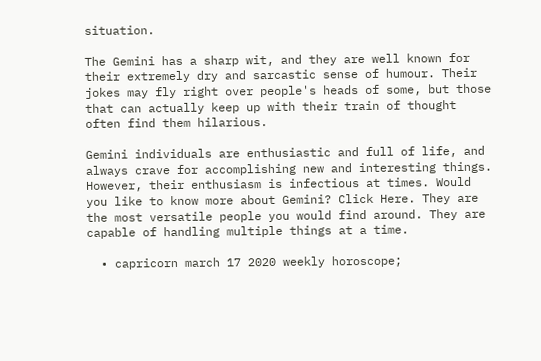situation.

The Gemini has a sharp wit, and they are well known for their extremely dry and sarcastic sense of humour. Their jokes may fly right over people's heads of some, but those that can actually keep up with their train of thought often find them hilarious.

Gemini individuals are enthusiastic and full of life, and always crave for accomplishing new and interesting things. However, their enthusiasm is infectious at times. Would you like to know more about Gemini? Click Here. They are the most versatile people you would find around. They are capable of handling multiple things at a time.

  • capricorn march 17 2020 weekly horoscope;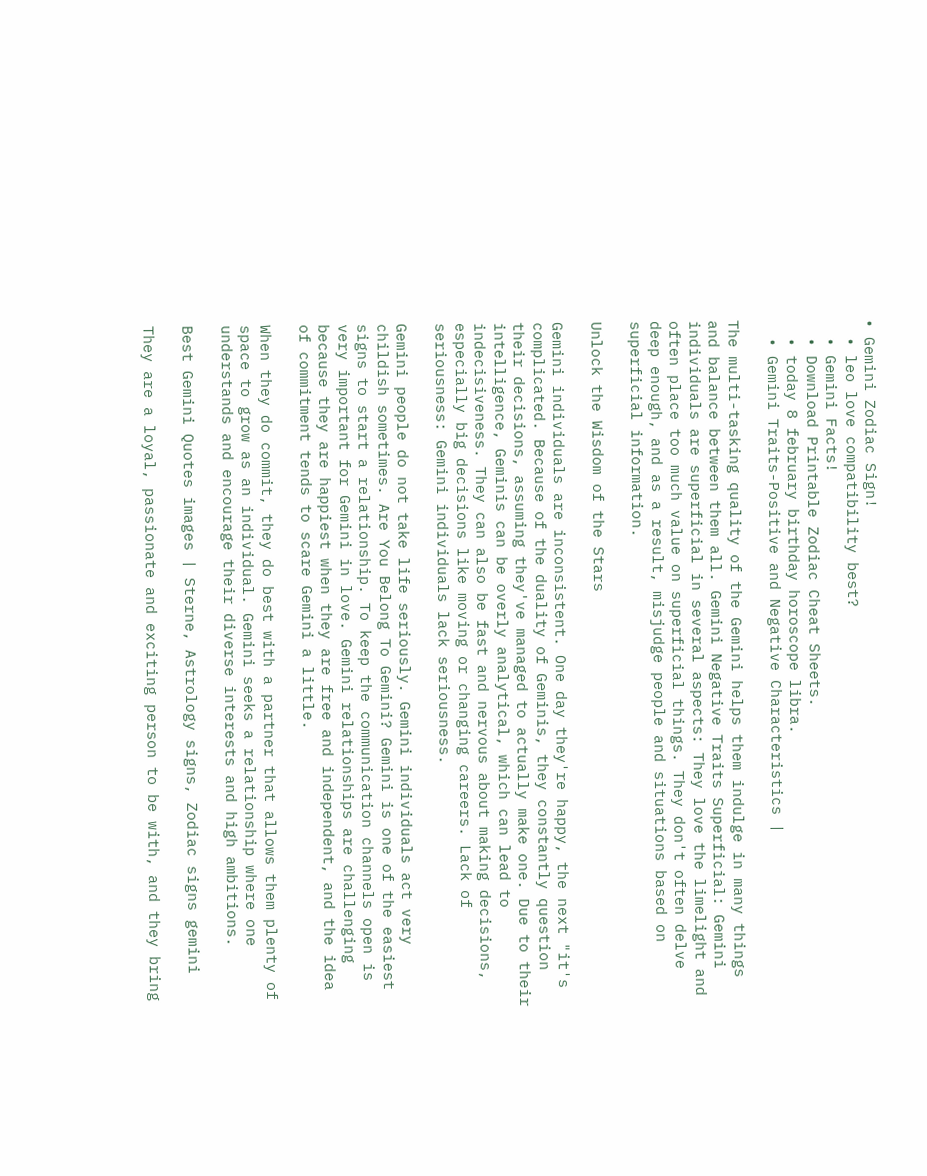• Gemini Zodiac Sign!
  • leo love compatibility best?
  • Gemini Facts!
  • Download Printable Zodiac Cheat Sheets.
  • today 8 february birthday horoscope libra.
  • Gemini Traits-Positive and Negative Characteristics |

The multi-tasking quality of the Gemini helps them indulge in many things and balance between them all. Gemini Negative Traits Superficial: Gemini individuals are superficial in several aspects: They love the limelight and often place too much value on superficial things. They don't often delve deep enough, and as a result, misjudge people and situations based on superficial information.

Unlock the Wisdom of the Stars

Gemini individuals are inconsistent. One day they're happy, the next "it's complicated. Because of the duality of Geminis, they constantly question their decisions, assuming they've managed to actually make one. Due to their intelligence, Geminis can be overly analytical, which can lead to indecisiveness. They can also be fast and nervous about making decisions, especially big decisions like moving or changing careers. Lack of seriousness: Gemini individuals lack seriousness.

Gemini people do not take life seriously. Gemini individuals act very childish sometimes. Are You Belong To Gemini? Gemini is one of the easiest signs to start a relationship. To keep the communication channels open is very important for Gemini in love. Gemini relationships are challenging because they are happiest when they are free and independent, and the idea of commitment tends to scare Gemini a little.

When they do commit, they do best with a partner that allows them plenty of space to grow as an individual. Gemini seeks a relationship where one understands and encourage their diverse interests and high ambitions.

Best Gemini Quotes images | Sterne, Astrology signs, Zodiac signs gemini

They are a loyal, passionate and exciting person to be with, and they bring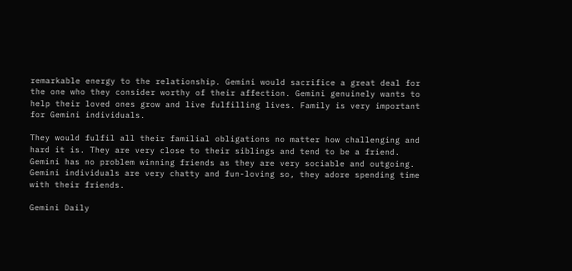remarkable energy to the relationship. Gemini would sacrifice a great deal for the one who they consider worthy of their affection. Gemini genuinely wants to help their loved ones grow and live fulfilling lives. Family is very important for Gemini individuals.

They would fulfil all their familial obligations no matter how challenging and hard it is. They are very close to their siblings and tend to be a friend. Gemini has no problem winning friends as they are very sociable and outgoing. Gemini individuals are very chatty and fun-loving so, they adore spending time with their friends.

Gemini Daily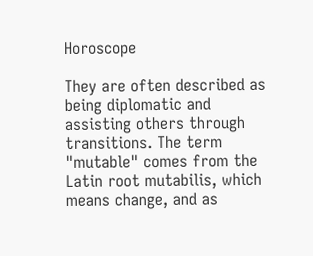Horoscope

They are often described as being diplomatic and assisting others through transitions. The term "mutable" comes from the Latin root mutabilis, which means change, and as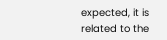expected, it is related to the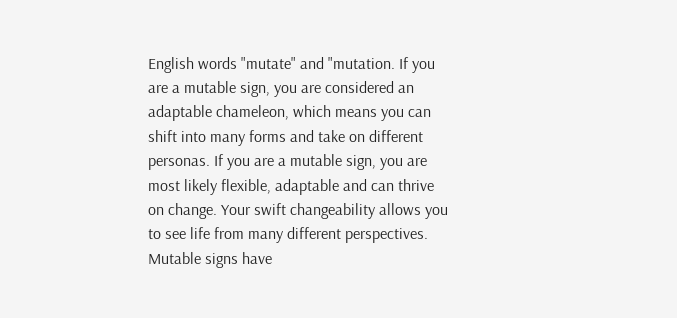English words "mutate" and "mutation. If you are a mutable sign, you are considered an adaptable chameleon, which means you can shift into many forms and take on different personas. If you are a mutable sign, you are most likely flexible, adaptable and can thrive on change. Your swift changeability allows you to see life from many different perspectives. Mutable signs have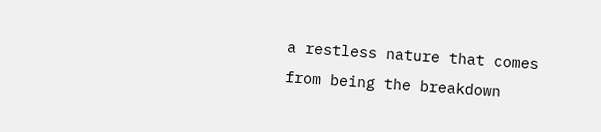a restless nature that comes from being the breakdown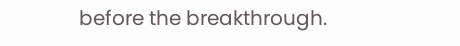before the breakthrough.